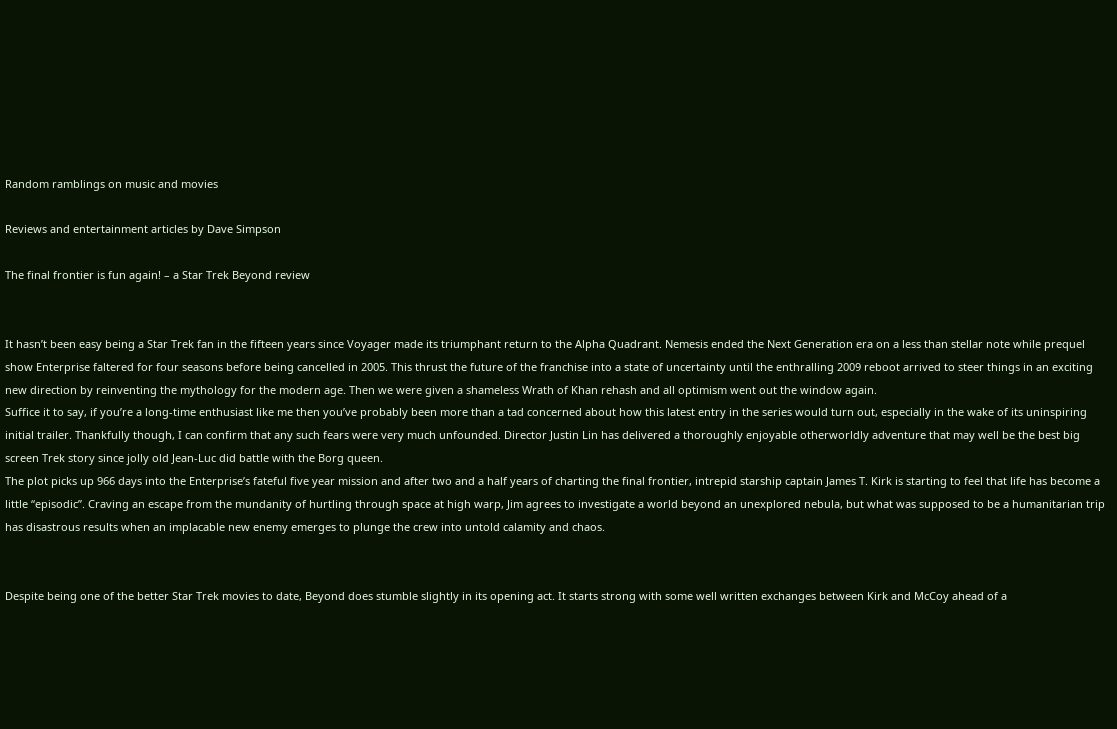Random ramblings on music and movies

Reviews and entertainment articles by Dave Simpson

The final frontier is fun again! – a Star Trek Beyond review


It hasn’t been easy being a Star Trek fan in the fifteen years since Voyager made its triumphant return to the Alpha Quadrant. Nemesis ended the Next Generation era on a less than stellar note while prequel show Enterprise faltered for four seasons before being cancelled in 2005. This thrust the future of the franchise into a state of uncertainty until the enthralling 2009 reboot arrived to steer things in an exciting new direction by reinventing the mythology for the modern age. Then we were given a shameless Wrath of Khan rehash and all optimism went out the window again.
Suffice it to say, if you’re a long-time enthusiast like me then you’ve probably been more than a tad concerned about how this latest entry in the series would turn out, especially in the wake of its uninspiring initial trailer. Thankfully though, I can confirm that any such fears were very much unfounded. Director Justin Lin has delivered a thoroughly enjoyable otherworldly adventure that may well be the best big screen Trek story since jolly old Jean-Luc did battle with the Borg queen.
The plot picks up 966 days into the Enterprise’s fateful five year mission and after two and a half years of charting the final frontier, intrepid starship captain James T. Kirk is starting to feel that life has become a little “episodic”. Craving an escape from the mundanity of hurtling through space at high warp, Jim agrees to investigate a world beyond an unexplored nebula, but what was supposed to be a humanitarian trip has disastrous results when an implacable new enemy emerges to plunge the crew into untold calamity and chaos.


Despite being one of the better Star Trek movies to date, Beyond does stumble slightly in its opening act. It starts strong with some well written exchanges between Kirk and McCoy ahead of a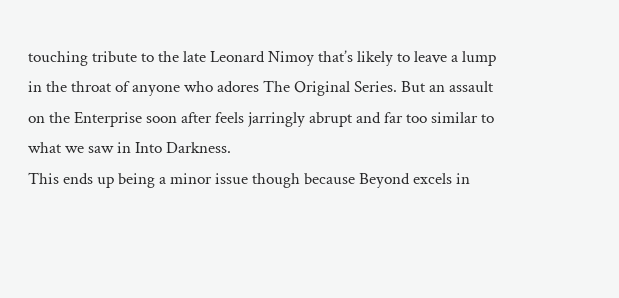touching tribute to the late Leonard Nimoy that’s likely to leave a lump in the throat of anyone who adores The Original Series. But an assault on the Enterprise soon after feels jarringly abrupt and far too similar to what we saw in Into Darkness.
This ends up being a minor issue though because Beyond excels in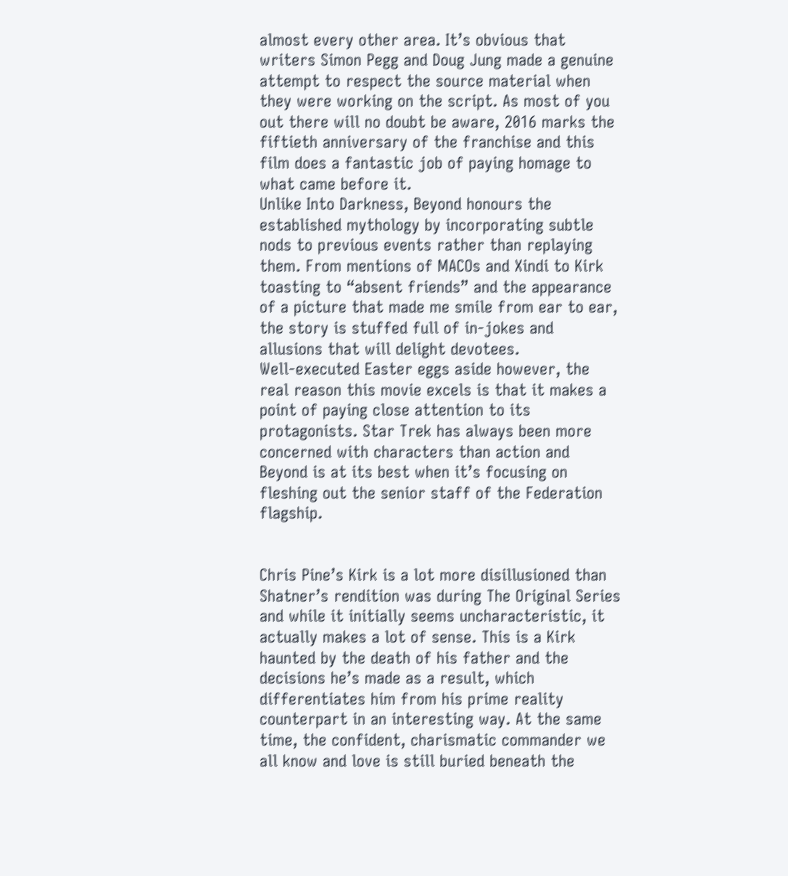almost every other area. It’s obvious that writers Simon Pegg and Doug Jung made a genuine attempt to respect the source material when they were working on the script. As most of you out there will no doubt be aware, 2016 marks the fiftieth anniversary of the franchise and this film does a fantastic job of paying homage to what came before it.
Unlike Into Darkness, Beyond honours the established mythology by incorporating subtle nods to previous events rather than replaying them. From mentions of MACOs and Xindi to Kirk toasting to “absent friends” and the appearance of a picture that made me smile from ear to ear, the story is stuffed full of in-jokes and allusions that will delight devotees.
Well-executed Easter eggs aside however, the real reason this movie excels is that it makes a point of paying close attention to its protagonists. Star Trek has always been more concerned with characters than action and Beyond is at its best when it’s focusing on fleshing out the senior staff of the Federation flagship.


Chris Pine’s Kirk is a lot more disillusioned than Shatner’s rendition was during The Original Series and while it initially seems uncharacteristic, it actually makes a lot of sense. This is a Kirk haunted by the death of his father and the decisions he’s made as a result, which differentiates him from his prime reality counterpart in an interesting way. At the same time, the confident, charismatic commander we all know and love is still buried beneath the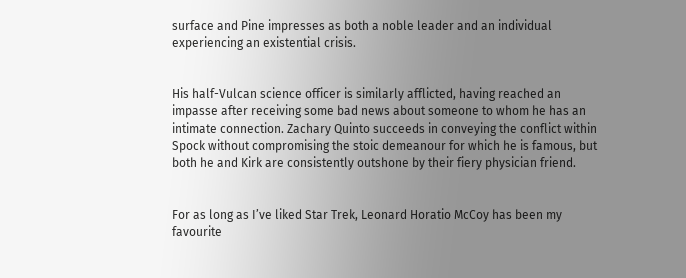surface and Pine impresses as both a noble leader and an individual experiencing an existential crisis.


His half-Vulcan science officer is similarly afflicted, having reached an impasse after receiving some bad news about someone to whom he has an intimate connection. Zachary Quinto succeeds in conveying the conflict within Spock without compromising the stoic demeanour for which he is famous, but both he and Kirk are consistently outshone by their fiery physician friend.


For as long as I’ve liked Star Trek, Leonard Horatio McCoy has been my favourite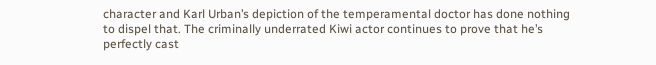character and Karl Urban’s depiction of the temperamental doctor has done nothing to dispel that. The criminally underrated Kiwi actor continues to prove that he’s perfectly cast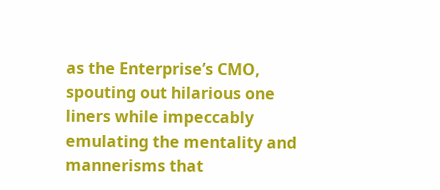as the Enterprise’s CMO, spouting out hilarious one liners while impeccably emulating the mentality and mannerisms that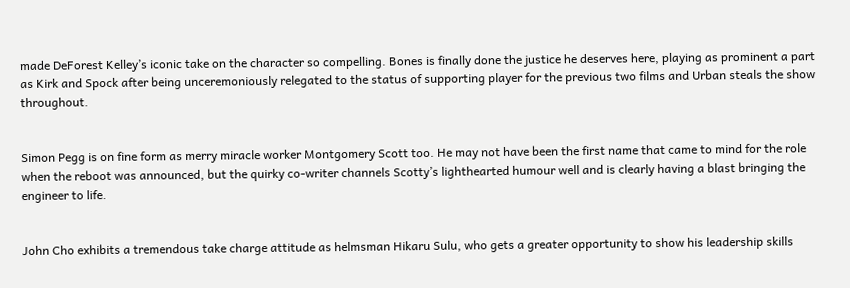made DeForest Kelley’s iconic take on the character so compelling. Bones is finally done the justice he deserves here, playing as prominent a part as Kirk and Spock after being unceremoniously relegated to the status of supporting player for the previous two films and Urban steals the show throughout.


Simon Pegg is on fine form as merry miracle worker Montgomery Scott too. He may not have been the first name that came to mind for the role when the reboot was announced, but the quirky co-writer channels Scotty’s lighthearted humour well and is clearly having a blast bringing the engineer to life.


John Cho exhibits a tremendous take charge attitude as helmsman Hikaru Sulu, who gets a greater opportunity to show his leadership skills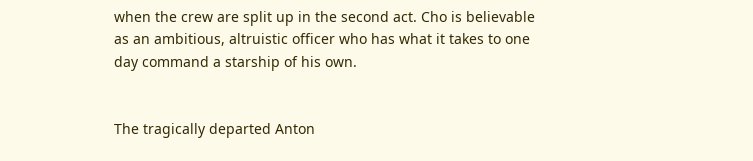when the crew are split up in the second act. Cho is believable as an ambitious, altruistic officer who has what it takes to one day command a starship of his own.


The tragically departed Anton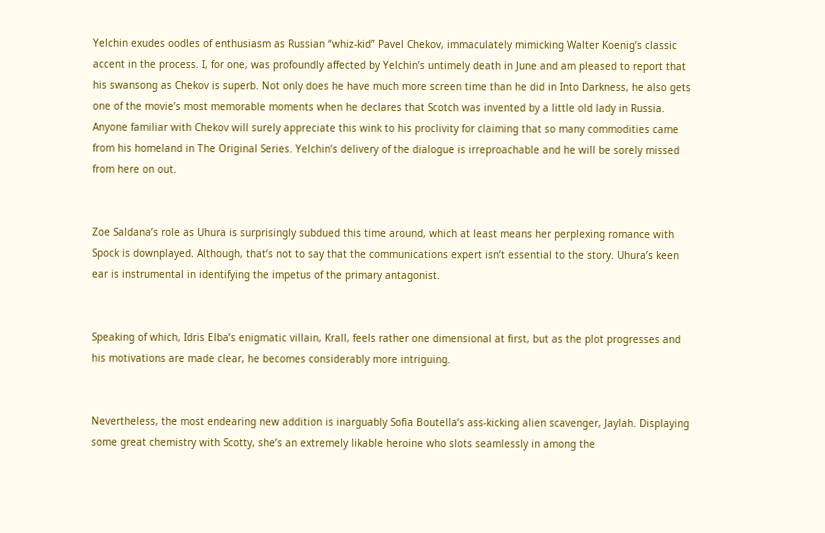Yelchin exudes oodles of enthusiasm as Russian “whiz-kid” Pavel Chekov, immaculately mimicking Walter Koenig’s classic accent in the process. I, for one, was profoundly affected by Yelchin’s untimely death in June and am pleased to report that his swansong as Chekov is superb. Not only does he have much more screen time than he did in Into Darkness, he also gets one of the movie’s most memorable moments when he declares that Scotch was invented by a little old lady in Russia. Anyone familiar with Chekov will surely appreciate this wink to his proclivity for claiming that so many commodities came from his homeland in The Original Series. Yelchin’s delivery of the dialogue is irreproachable and he will be sorely missed from here on out.


Zoe Saldana’s role as Uhura is surprisingly subdued this time around, which at least means her perplexing romance with Spock is downplayed. Although, that’s not to say that the communications expert isn’t essential to the story. Uhura’s keen ear is instrumental in identifying the impetus of the primary antagonist.


Speaking of which, Idris Elba’s enigmatic villain, Krall, feels rather one dimensional at first, but as the plot progresses and his motivations are made clear, he becomes considerably more intriguing.


Nevertheless, the most endearing new addition is inarguably Sofia Boutella’s ass-kicking alien scavenger, Jaylah. Displaying some great chemistry with Scotty, she’s an extremely likable heroine who slots seamlessly in among the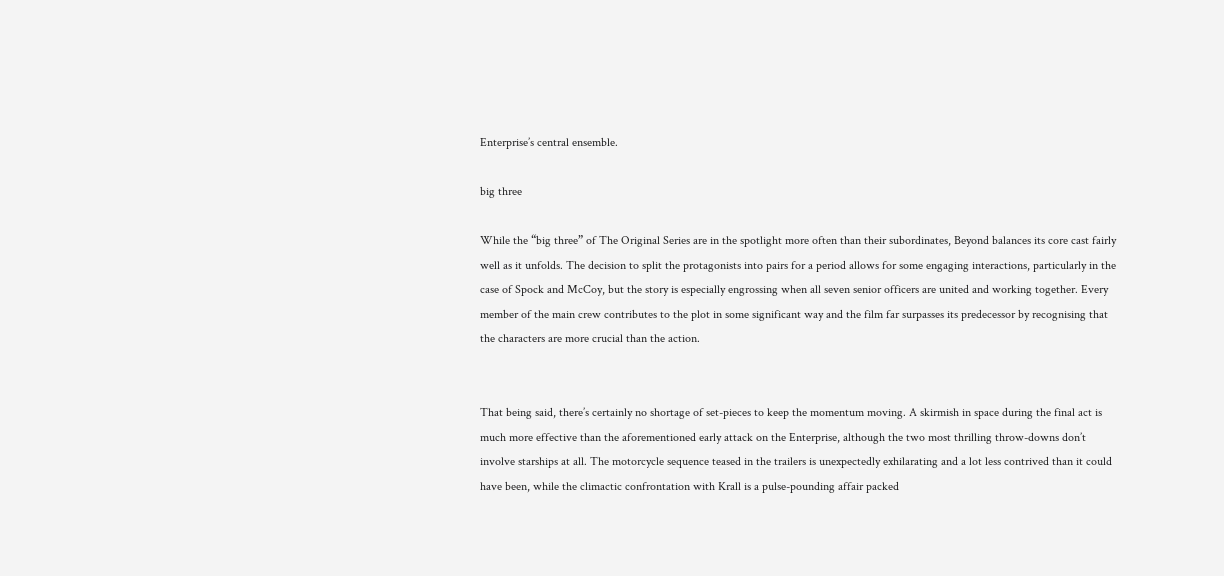Enterprise’s central ensemble.

big three

While the “big three” of The Original Series are in the spotlight more often than their subordinates, Beyond balances its core cast fairly well as it unfolds. The decision to split the protagonists into pairs for a period allows for some engaging interactions, particularly in the case of Spock and McCoy, but the story is especially engrossing when all seven senior officers are united and working together. Every member of the main crew contributes to the plot in some significant way and the film far surpasses its predecessor by recognising that the characters are more crucial than the action.


That being said, there’s certainly no shortage of set-pieces to keep the momentum moving. A skirmish in space during the final act is much more effective than the aforementioned early attack on the Enterprise, although the two most thrilling throw-downs don’t involve starships at all. The motorcycle sequence teased in the trailers is unexpectedly exhilarating and a lot less contrived than it could have been, while the climactic confrontation with Krall is a pulse-pounding affair packed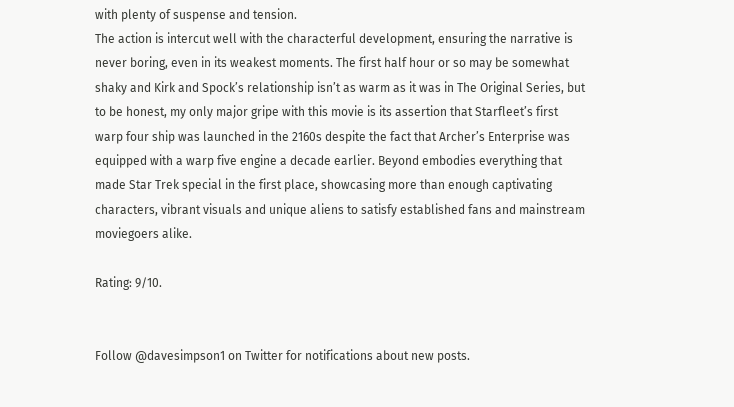with plenty of suspense and tension.
The action is intercut well with the characterful development, ensuring the narrative is never boring, even in its weakest moments. The first half hour or so may be somewhat shaky and Kirk and Spock’s relationship isn’t as warm as it was in The Original Series, but to be honest, my only major gripe with this movie is its assertion that Starfleet’s first warp four ship was launched in the 2160s despite the fact that Archer’s Enterprise was equipped with a warp five engine a decade earlier. Beyond embodies everything that made Star Trek special in the first place, showcasing more than enough captivating characters, vibrant visuals and unique aliens to satisfy established fans and mainstream moviegoers alike.

Rating: 9/10.


Follow @davesimpson1 on Twitter for notifications about new posts.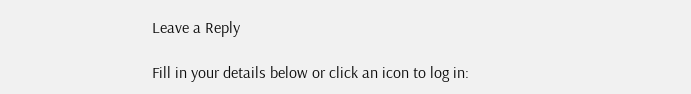Leave a Reply

Fill in your details below or click an icon to log in: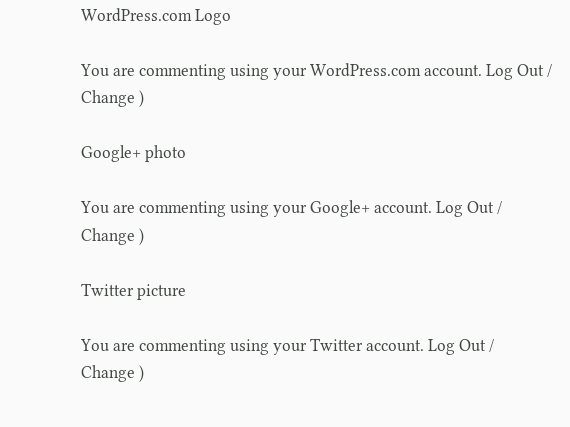WordPress.com Logo

You are commenting using your WordPress.com account. Log Out /  Change )

Google+ photo

You are commenting using your Google+ account. Log Out /  Change )

Twitter picture

You are commenting using your Twitter account. Log Out /  Change )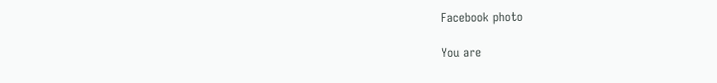Facebook photo

You are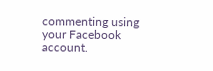commenting using your Facebook account.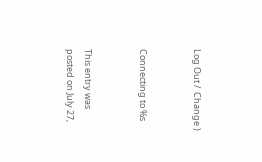Log Out /  Change )


Connecting to %s


This entry was posted on July 27,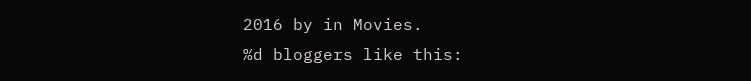2016 by in Movies.
%d bloggers like this: